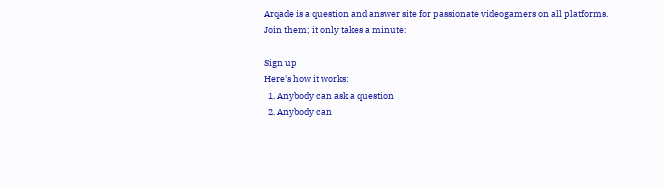Arqade is a question and answer site for passionate videogamers on all platforms. Join them; it only takes a minute:

Sign up
Here's how it works:
  1. Anybody can ask a question
  2. Anybody can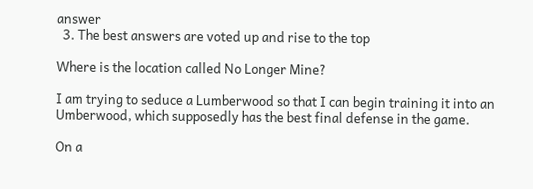answer
  3. The best answers are voted up and rise to the top

Where is the location called No Longer Mine?

I am trying to seduce a Lumberwood so that I can begin training it into an Umberwood, which supposedly has the best final defense in the game.

On a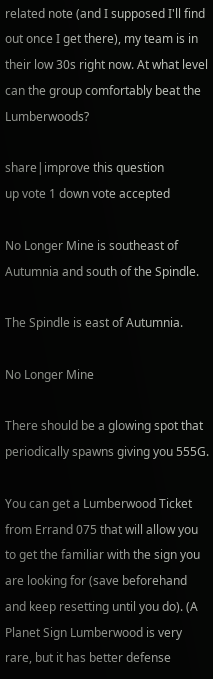related note (and I supposed I'll find out once I get there), my team is in their low 30s right now. At what level can the group comfortably beat the Lumberwoods?

share|improve this question
up vote 1 down vote accepted

No Longer Mine is southeast of Autumnia and south of the Spindle.

The Spindle is east of Autumnia.

No Longer Mine

There should be a glowing spot that periodically spawns giving you 555G.

You can get a Lumberwood Ticket from Errand 075 that will allow you to get the familiar with the sign you are looking for (save beforehand and keep resetting until you do). (A Planet Sign Lumberwood is very rare, but it has better defense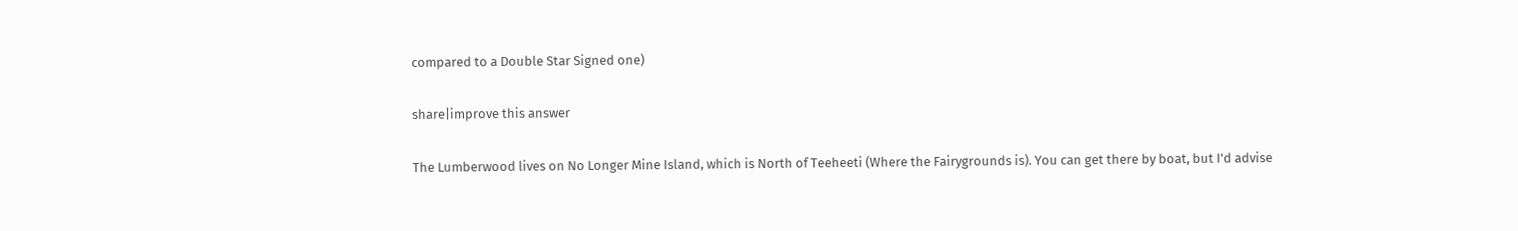compared to a Double Star Signed one)

share|improve this answer

The Lumberwood lives on No Longer Mine Island, which is North of Teeheeti (Where the Fairygrounds is). You can get there by boat, but I'd advise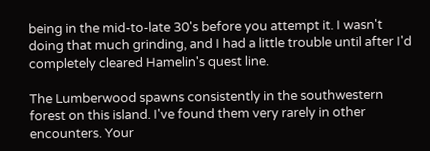being in the mid-to-late 30's before you attempt it. I wasn't doing that much grinding, and I had a little trouble until after I'd completely cleared Hamelin's quest line.

The Lumberwood spawns consistently in the southwestern forest on this island. I've found them very rarely in other encounters. Your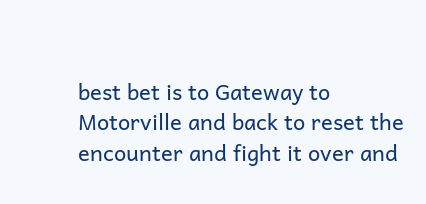best bet is to Gateway to Motorville and back to reset the encounter and fight it over and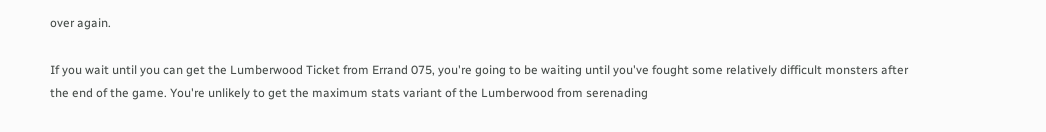over again.

If you wait until you can get the Lumberwood Ticket from Errand 075, you're going to be waiting until you've fought some relatively difficult monsters after the end of the game. You're unlikely to get the maximum stats variant of the Lumberwood from serenading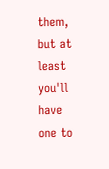them, but at least you'll have one to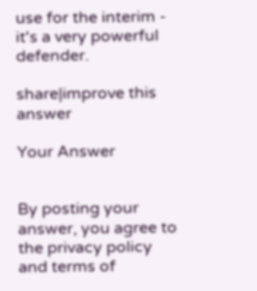use for the interim - it's a very powerful defender.

share|improve this answer

Your Answer


By posting your answer, you agree to the privacy policy and terms of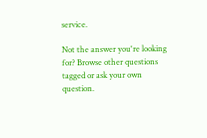service.

Not the answer you're looking for? Browse other questions tagged or ask your own question.